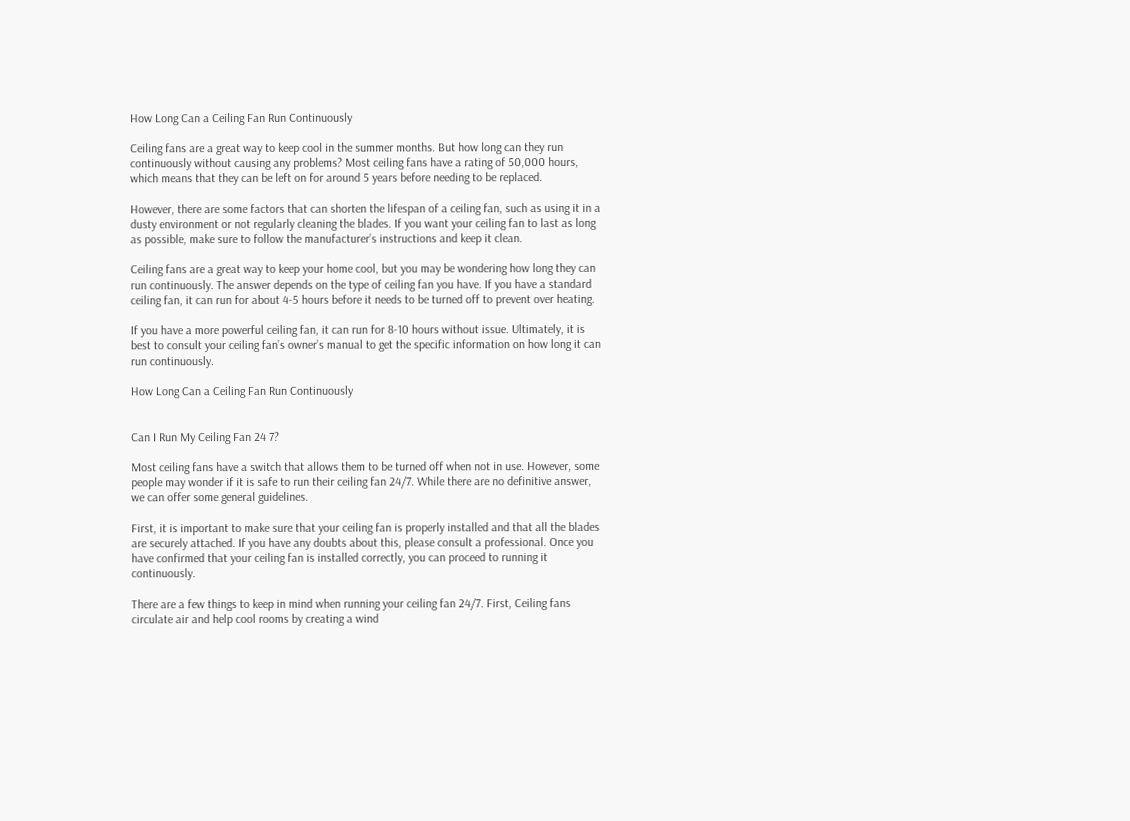How Long Can a Ceiling Fan Run Continuously

Ceiling fans are a great way to keep cool in the summer months. But how long can they run continuously without causing any problems? Most ceiling fans have a rating of 50,000 hours, which means that they can be left on for around 5 years before needing to be replaced.

However, there are some factors that can shorten the lifespan of a ceiling fan, such as using it in a dusty environment or not regularly cleaning the blades. If you want your ceiling fan to last as long as possible, make sure to follow the manufacturer’s instructions and keep it clean.

Ceiling fans are a great way to keep your home cool, but you may be wondering how long they can run continuously. The answer depends on the type of ceiling fan you have. If you have a standard ceiling fan, it can run for about 4-5 hours before it needs to be turned off to prevent over heating.

If you have a more powerful ceiling fan, it can run for 8-10 hours without issue. Ultimately, it is best to consult your ceiling fan’s owner’s manual to get the specific information on how long it can run continuously.

How Long Can a Ceiling Fan Run Continuously


Can I Run My Ceiling Fan 24 7?

Most ceiling fans have a switch that allows them to be turned off when not in use. However, some people may wonder if it is safe to run their ceiling fan 24/7. While there are no definitive answer, we can offer some general guidelines.

First, it is important to make sure that your ceiling fan is properly installed and that all the blades are securely attached. If you have any doubts about this, please consult a professional. Once you have confirmed that your ceiling fan is installed correctly, you can proceed to running it continuously.

There are a few things to keep in mind when running your ceiling fan 24/7. First, Ceiling fans circulate air and help cool rooms by creating a wind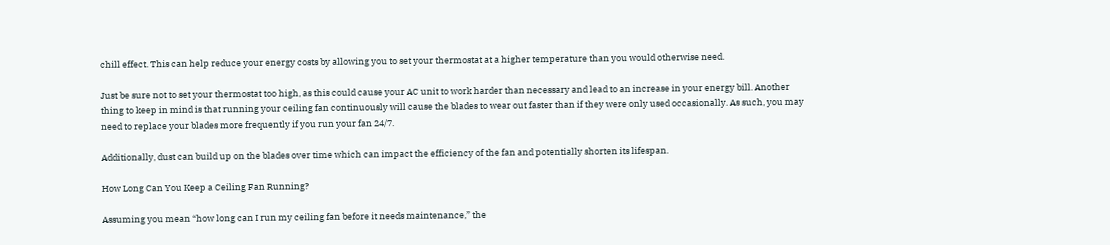chill effect. This can help reduce your energy costs by allowing you to set your thermostat at a higher temperature than you would otherwise need.

Just be sure not to set your thermostat too high, as this could cause your AC unit to work harder than necessary and lead to an increase in your energy bill. Another thing to keep in mind is that running your ceiling fan continuously will cause the blades to wear out faster than if they were only used occasionally. As such, you may need to replace your blades more frequently if you run your fan 24/7.

Additionally, dust can build up on the blades over time which can impact the efficiency of the fan and potentially shorten its lifespan.

How Long Can You Keep a Ceiling Fan Running?

Assuming you mean “how long can I run my ceiling fan before it needs maintenance,” the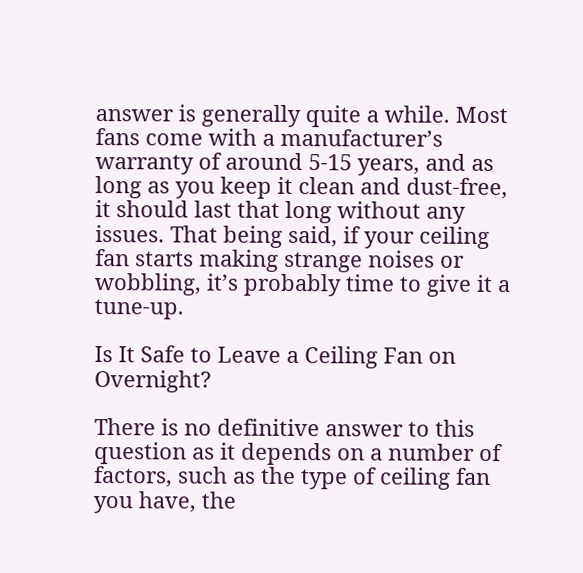answer is generally quite a while. Most fans come with a manufacturer’s warranty of around 5-15 years, and as long as you keep it clean and dust-free, it should last that long without any issues. That being said, if your ceiling fan starts making strange noises or wobbling, it’s probably time to give it a tune-up.

Is It Safe to Leave a Ceiling Fan on Overnight?

There is no definitive answer to this question as it depends on a number of factors, such as the type of ceiling fan you have, the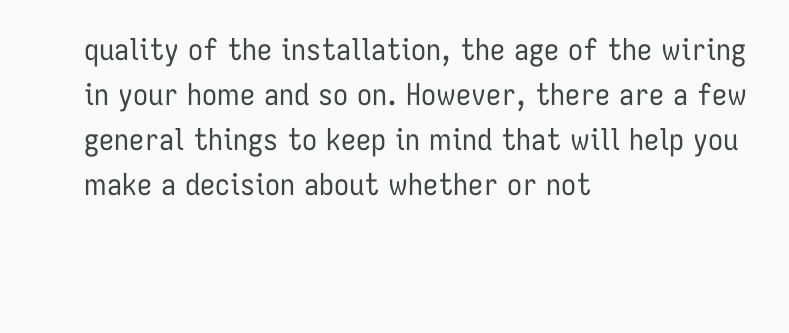quality of the installation, the age of the wiring in your home and so on. However, there are a few general things to keep in mind that will help you make a decision about whether or not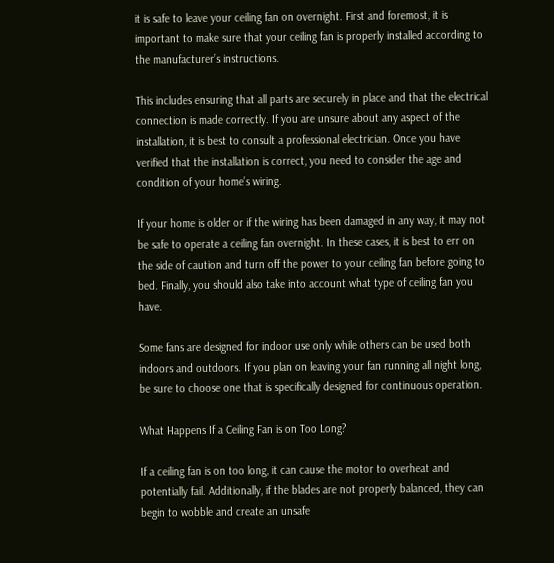it is safe to leave your ceiling fan on overnight. First and foremost, it is important to make sure that your ceiling fan is properly installed according to the manufacturer’s instructions.

This includes ensuring that all parts are securely in place and that the electrical connection is made correctly. If you are unsure about any aspect of the installation, it is best to consult a professional electrician. Once you have verified that the installation is correct, you need to consider the age and condition of your home’s wiring.

If your home is older or if the wiring has been damaged in any way, it may not be safe to operate a ceiling fan overnight. In these cases, it is best to err on the side of caution and turn off the power to your ceiling fan before going to bed. Finally, you should also take into account what type of ceiling fan you have.

Some fans are designed for indoor use only while others can be used both indoors and outdoors. If you plan on leaving your fan running all night long, be sure to choose one that is specifically designed for continuous operation.

What Happens If a Ceiling Fan is on Too Long?

If a ceiling fan is on too long, it can cause the motor to overheat and potentially fail. Additionally, if the blades are not properly balanced, they can begin to wobble and create an unsafe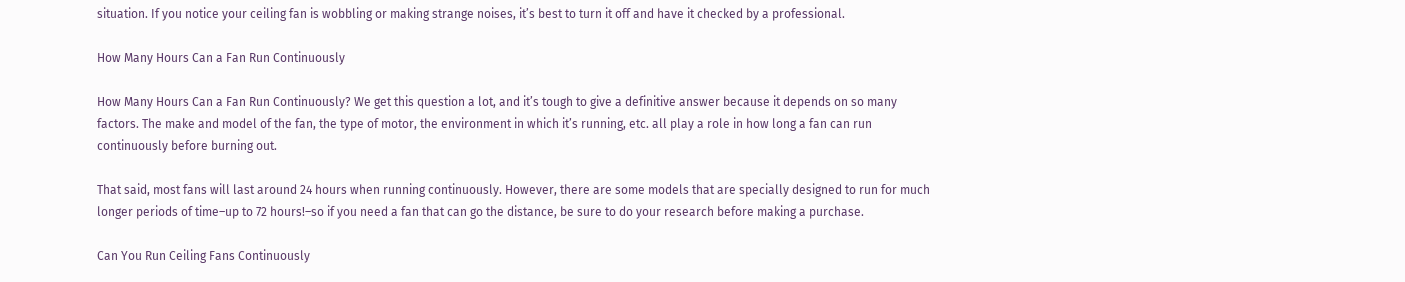situation. If you notice your ceiling fan is wobbling or making strange noises, it’s best to turn it off and have it checked by a professional.

How Many Hours Can a Fan Run Continuously

How Many Hours Can a Fan Run Continuously? We get this question a lot, and it’s tough to give a definitive answer because it depends on so many factors. The make and model of the fan, the type of motor, the environment in which it’s running, etc. all play a role in how long a fan can run continuously before burning out.

That said, most fans will last around 24 hours when running continuously. However, there are some models that are specially designed to run for much longer periods of time–up to 72 hours!–so if you need a fan that can go the distance, be sure to do your research before making a purchase.

Can You Run Ceiling Fans Continuously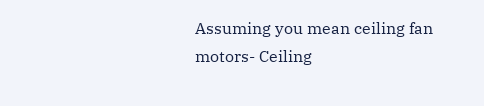Assuming you mean ceiling fan motors- Ceiling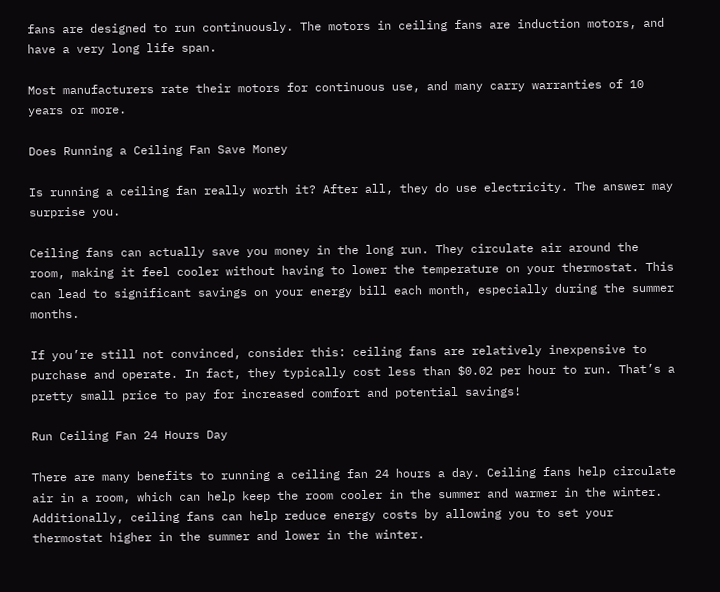fans are designed to run continuously. The motors in ceiling fans are induction motors, and have a very long life span.

Most manufacturers rate their motors for continuous use, and many carry warranties of 10 years or more.

Does Running a Ceiling Fan Save Money

Is running a ceiling fan really worth it? After all, they do use electricity. The answer may surprise you.

Ceiling fans can actually save you money in the long run. They circulate air around the room, making it feel cooler without having to lower the temperature on your thermostat. This can lead to significant savings on your energy bill each month, especially during the summer months.

If you’re still not convinced, consider this: ceiling fans are relatively inexpensive to purchase and operate. In fact, they typically cost less than $0.02 per hour to run. That’s a pretty small price to pay for increased comfort and potential savings!

Run Ceiling Fan 24 Hours Day

There are many benefits to running a ceiling fan 24 hours a day. Ceiling fans help circulate air in a room, which can help keep the room cooler in the summer and warmer in the winter. Additionally, ceiling fans can help reduce energy costs by allowing you to set your thermostat higher in the summer and lower in the winter.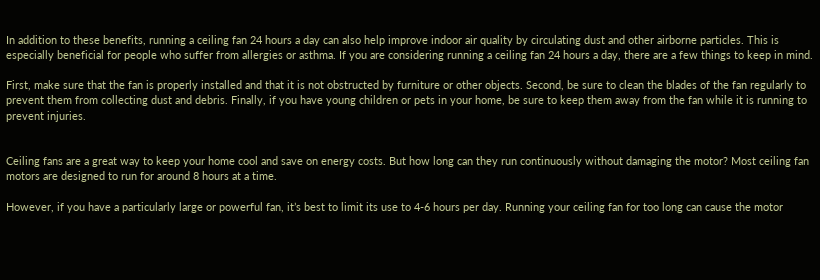In addition to these benefits, running a ceiling fan 24 hours a day can also help improve indoor air quality by circulating dust and other airborne particles. This is especially beneficial for people who suffer from allergies or asthma. If you are considering running a ceiling fan 24 hours a day, there are a few things to keep in mind.

First, make sure that the fan is properly installed and that it is not obstructed by furniture or other objects. Second, be sure to clean the blades of the fan regularly to prevent them from collecting dust and debris. Finally, if you have young children or pets in your home, be sure to keep them away from the fan while it is running to prevent injuries.


Ceiling fans are a great way to keep your home cool and save on energy costs. But how long can they run continuously without damaging the motor? Most ceiling fan motors are designed to run for around 8 hours at a time.

However, if you have a particularly large or powerful fan, it’s best to limit its use to 4-6 hours per day. Running your ceiling fan for too long can cause the motor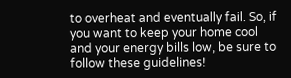to overheat and eventually fail. So, if you want to keep your home cool and your energy bills low, be sure to follow these guidelines!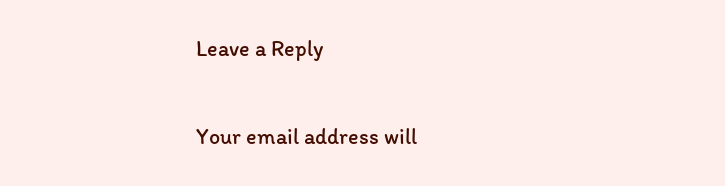Leave a Reply

Your email address will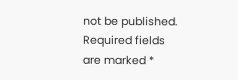not be published. Required fields are marked *